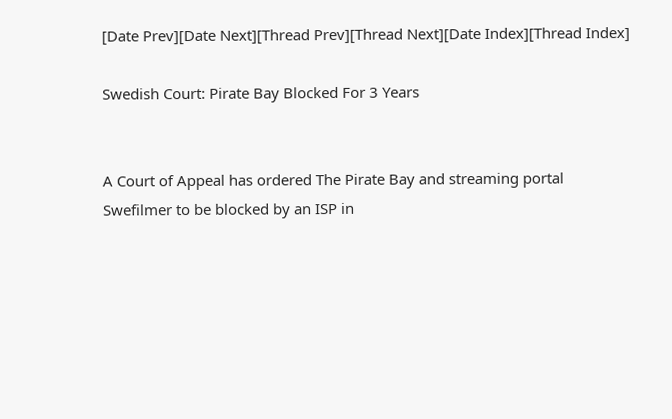[Date Prev][Date Next][Thread Prev][Thread Next][Date Index][Thread Index]

Swedish Court: Pirate Bay Blocked For 3 Years


A Court of Appeal has ordered The Pirate Bay and streaming portal
Swefilmer to be blocked by an ISP in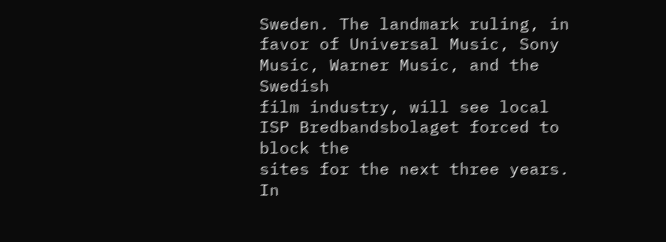Sweden. The landmark ruling, in
favor of Universal Music, Sony Music, Warner Music, and the Swedish
film industry, will see local ISP Bredbandsbolaget forced to block the
sites for the next three years.
In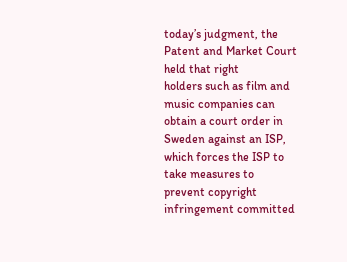today’s judgment, the Patent and Market Court held that right
holders such as film and music companies can obtain a court order in
Sweden against an ISP, which forces the ISP to take measures to
prevent copyright infringement committed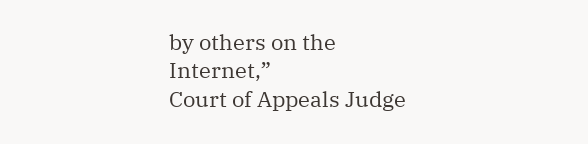by others on the Internet,”
Court of Appeals Judge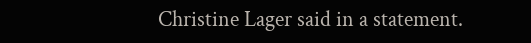Christine Lager said in a statement.